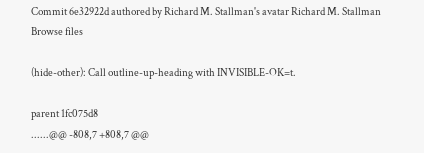Commit 6e32922d authored by Richard M. Stallman's avatar Richard M. Stallman
Browse files

(hide-other): Call outline-up-heading with INVISIBLE-OK=t.

parent 1fc075d8
......@@ -808,7 +808,7 @@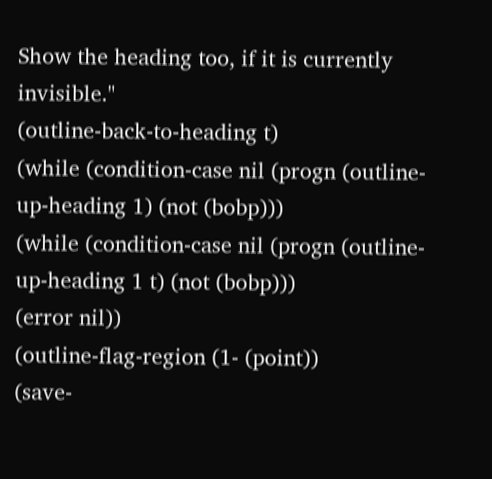Show the heading too, if it is currently invisible."
(outline-back-to-heading t)
(while (condition-case nil (progn (outline-up-heading 1) (not (bobp)))
(while (condition-case nil (progn (outline-up-heading 1 t) (not (bobp)))
(error nil))
(outline-flag-region (1- (point))
(save-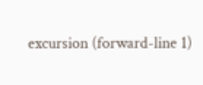excursion (forward-line 1)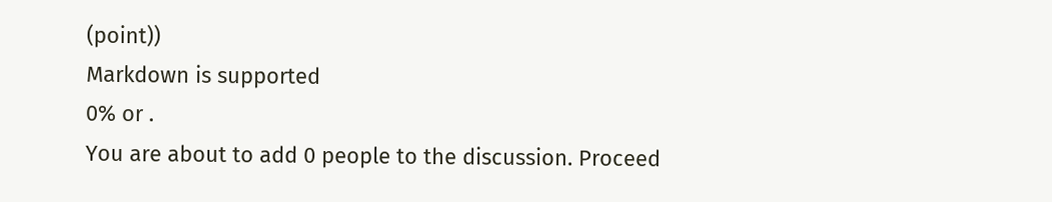(point))
Markdown is supported
0% or .
You are about to add 0 people to the discussion. Proceed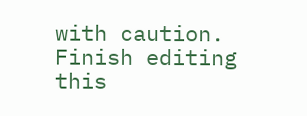with caution.
Finish editing this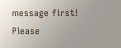message first!
Please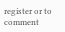register or to comment